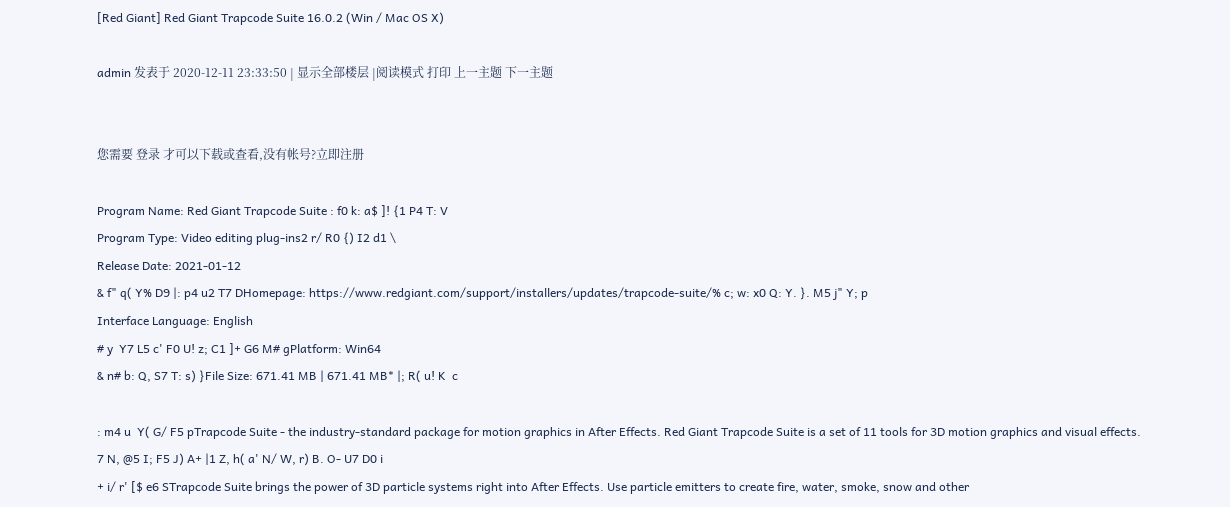[Red Giant] Red Giant Trapcode Suite 16.0.2 (Win / Mac OS X)

admin 发表于 2020-12-11 23:33:50 | 显示全部楼层 |阅读模式 打印 上一主题 下一主题


您需要 登录 才可以下载或查看,没有帐号?立即注册

Program Name: Red Giant Trapcode Suite : f0 k: a$ ]! {1 P4 T: V
Program Type: Video editing plug-ins2 r/ R0 {) I2 d1 \
Release Date: 2021-01-12
& f" q( Y% D9 |: p4 u2 T7 DHomepage: https://www.redgiant.com/support/installers/updates/trapcode-suite/% c; w: x0 Q: Y. }. M5 j" Y; p
Interface Language: English
# y  Y7 L5 c' F0 U! z; C1 ]+ G6 M# gPlatform: Win64
& n# b: Q, S7 T: s) }File Size: 671.41 MB | 671.41 MB* |; R( u! K  c

: m4 u  Y( G/ F5 pTrapcode Suite - the industry-standard package for motion graphics in After Effects. Red Giant Trapcode Suite is a set of 11 tools for 3D motion graphics and visual effects.
7 N, @5 I; F5 J) A+ |1 Z, h( a' N/ W, r) B. O- U7 D0 i
+ i/ r' [$ e6 STrapcode Suite brings the power of 3D particle systems right into After Effects. Use particle emitters to create fire, water, smoke, snow and other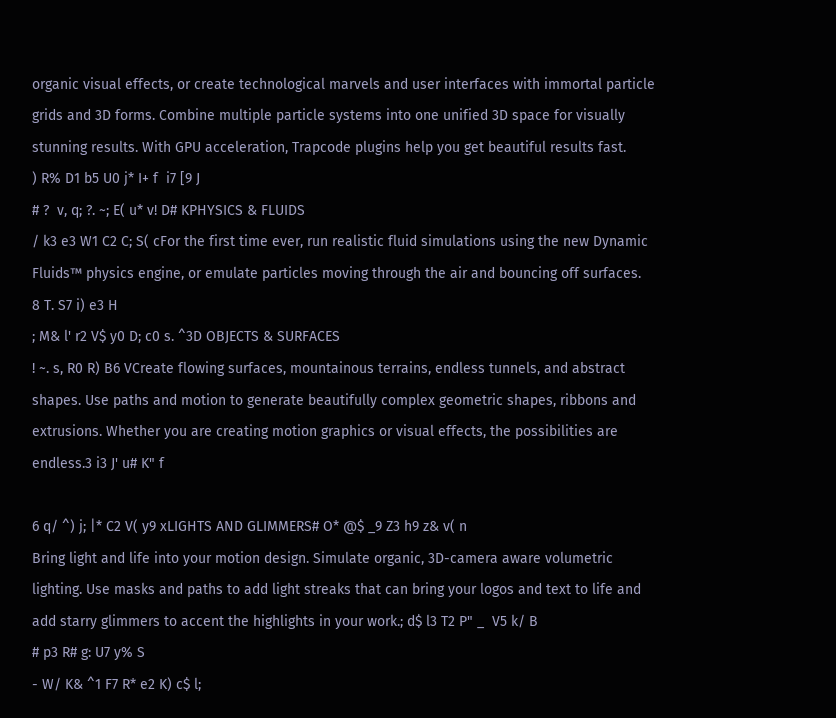organic visual effects, or create technological marvels and user interfaces with immortal particle grids and 3D forms. Combine multiple particle systems into one unified 3D space for visually stunning results. With GPU acceleration, Trapcode plugins help you get beautiful results fast.
) R% D1 b5 U0 j* I+ f  i7 [9 J
# ?  v, q; ?. ~; E( u* v! D# KPHYSICS & FLUIDS
/ k3 e3 W1 C2 C; S( cFor the first time ever, run realistic fluid simulations using the new Dynamic Fluids™ physics engine, or emulate particles moving through the air and bouncing off surfaces.
8 T. S7 i) e3 H
; M& l' r2 V$ y0 D; c0 s. ^3D OBJECTS & SURFACES
! ~. s, R0 R) B6 VCreate flowing surfaces, mountainous terrains, endless tunnels, and abstract shapes. Use paths and motion to generate beautifully complex geometric shapes, ribbons and extrusions. Whether you are creating motion graphics or visual effects, the possibilities are endless.3 i3 J' u# K" f

6 q/ ^) j; |* C2 V( y9 xLIGHTS AND GLIMMERS# O* @$ _9 Z3 h9 z& v( n
Bring light and life into your motion design. Simulate organic, 3D-camera aware volumetric lighting. Use masks and paths to add light streaks that can bring your logos and text to life and add starry glimmers to accent the highlights in your work.; d$ l3 T2 P" _  V5 k/ B
# p3 R# g: U7 y% S
- W/ K& ^1 F7 R* e2 K) c$ l;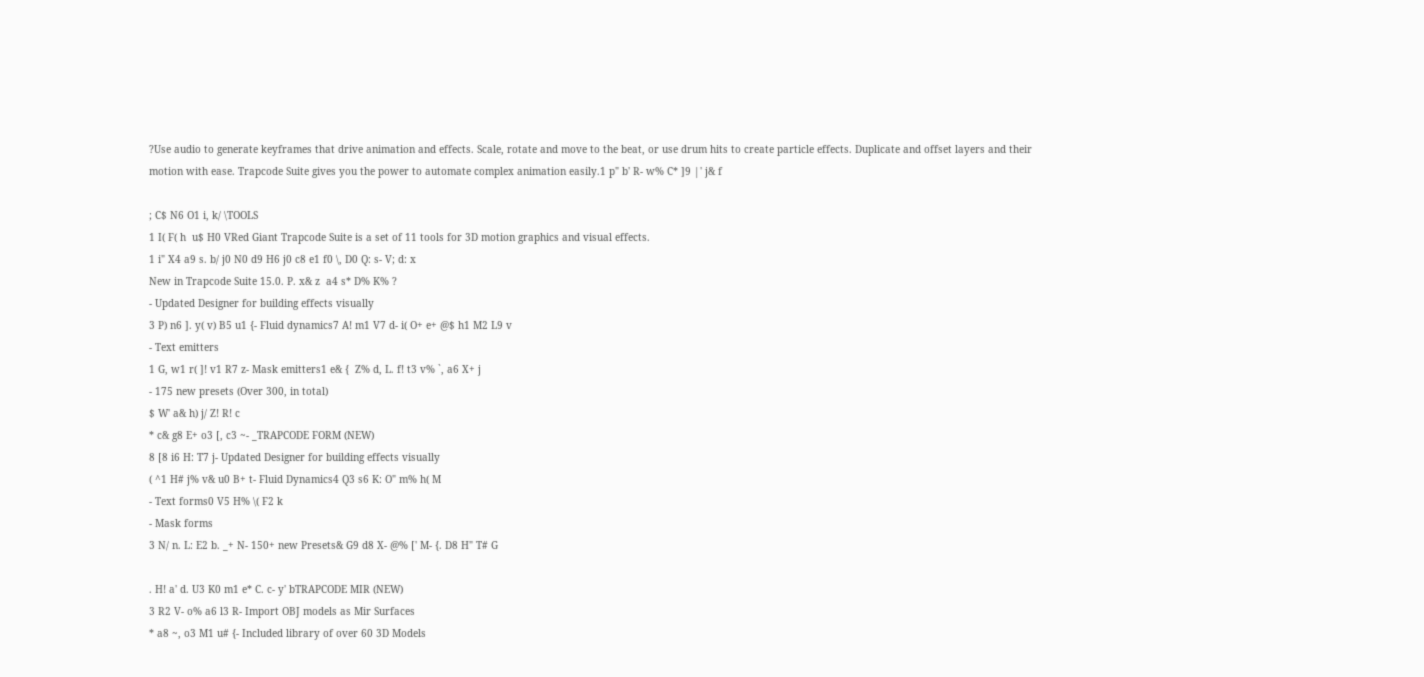?Use audio to generate keyframes that drive animation and effects. Scale, rotate and move to the beat, or use drum hits to create particle effects. Duplicate and offset layers and their motion with ease. Trapcode Suite gives you the power to automate complex animation easily.1 p" b' R- w% C* ]9 |' j& f

; C$ N6 O1 i, k/ \TOOLS
1 I( F( h  u$ H0 VRed Giant Trapcode Suite is a set of 11 tools for 3D motion graphics and visual effects.
1 i" X4 a9 s. b/ j0 N0 d9 H6 j0 c8 e1 f0 \, D0 Q: s- V; d: x
New in Trapcode Suite 15.0. P. x& z  a4 s* D% K% ?
- Updated Designer for building effects visually
3 P) n6 ]. y( v) B5 u1 {- Fluid dynamics7 A! m1 V7 d- i( O+ e+ @$ h1 M2 L9 v
- Text emitters
1 G, w1 r( ]! v1 R7 z- Mask emitters1 e& {  Z% d, L. f! t3 v% `, a6 X+ j
- 175 new presets (Over 300, in total)
$ W' a& h) j/ Z! R! c
* c& g8 E+ o3 [, c3 ~- _TRAPCODE FORM (NEW)
8 [8 i6 H: T7 j- Updated Designer for building effects visually
( ^1 H# j% v& u0 B+ t- Fluid Dynamics4 Q3 s6 K: O" m% h( M
- Text forms0 V5 H% \( F2 k
- Mask forms
3 N/ n. L: E2 b. _+ N- 150+ new Presets& G9 d8 X- @% [' M- {. D8 H" T# G

. H! a' d. U3 K0 m1 e* C. c- y' bTRAPCODE MIR (NEW)
3 R2 V- o% a6 l3 R- Import OBJ models as Mir Surfaces
* a8 ~, o3 M1 u# {- Included library of over 60 3D Models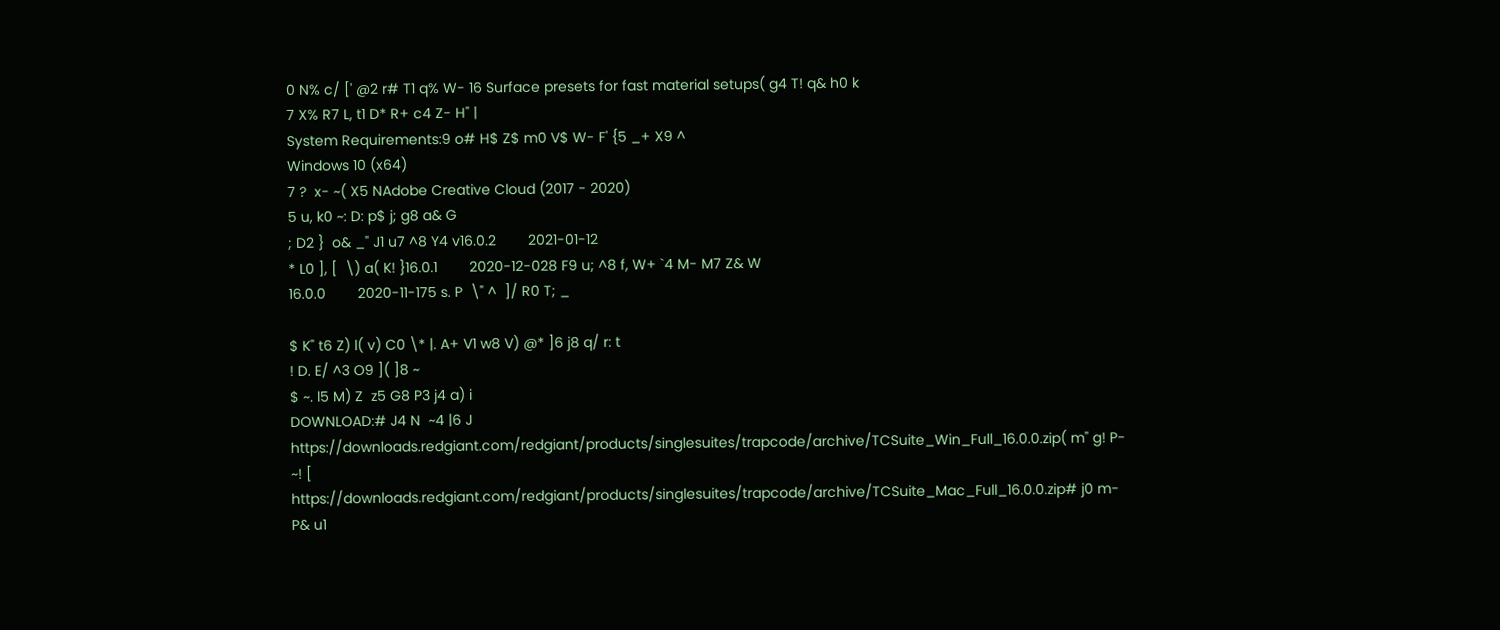0 N% c/ [' @2 r# T1 q% W- 16 Surface presets for fast material setups( g4 T! q& h0 k
7 X% R7 L, t1 D* R+ c4 Z- H" |
System Requirements:9 o# H$ Z$ m0 V$ W- F' {5 _+ X9 ^
Windows 10 (x64)
7 ?  x- ~( X5 NAdobe Creative Cloud (2017 - 2020)
5 u, k0 ~: D: p$ j; g8 a& G
; D2 }  o& _" J1 u7 ^8 Y4 v16.0.2        2021-01-12
* L0 ], [  \) a( K! }16.0.1        2020-12-028 F9 u; ^8 f, W+ `4 M- M7 Z& W
16.0.0        2020-11-175 s. P  \" ^  ]/ R0 T; _

$ K" t6 Z) l( v) C0 \* |. A+ V1 w8 V) @* ]6 j8 q/ r: t
! D. E/ ^3 O9 ]( ]8 ~
$ ~. l5 M) Z  z5 G8 P3 j4 a) i
DOWNLOAD:# J4 N  ~4 |6 J
https://downloads.redgiant.com/redgiant/products/singlesuites/trapcode/archive/TCSuite_Win_Full_16.0.0.zip( m" g! P- ~! [
https://downloads.redgiant.com/redgiant/products/singlesuites/trapcode/archive/TCSuite_Mac_Full_16.0.0.zip# j0 m- P& u1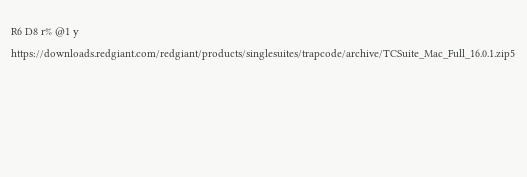R6 D8 r% @1 y
https://downloads.redgiant.com/redgiant/products/singlesuites/trapcode/archive/TCSuite_Mac_Full_16.0.1.zip5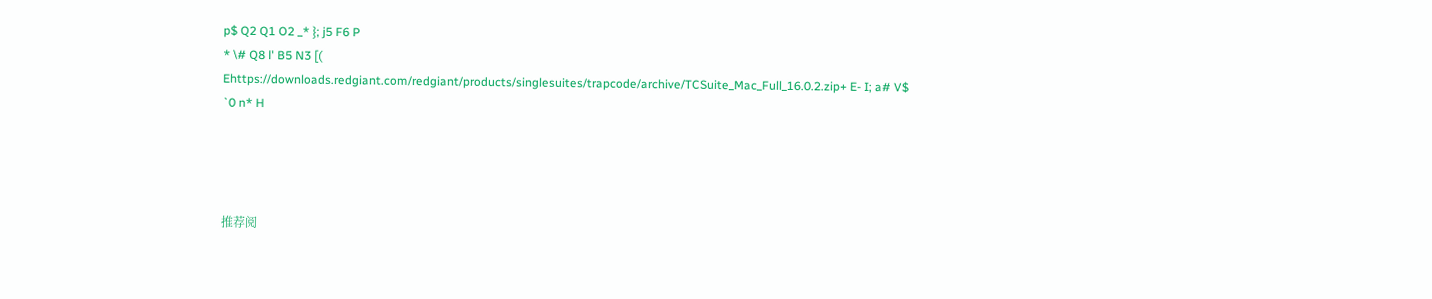p$ Q2 Q1 O2 _* }; j5 F6 P
* \# Q8 l' B5 N3 [( Ehttps://downloads.redgiant.com/redgiant/products/singlesuites/trapcode/archive/TCSuite_Mac_Full_16.0.2.zip+ E- I; a# V$ `0 n* H




推荐阅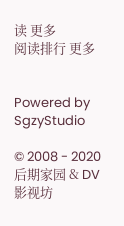读 更多
阅读排行 更多


Powered by SgzyStudio

© 2008 - 2020 后期家园 & DV 影视坊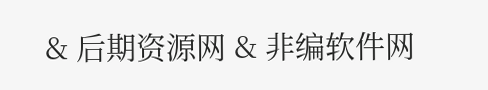& 后期资源网 & 非编软件网